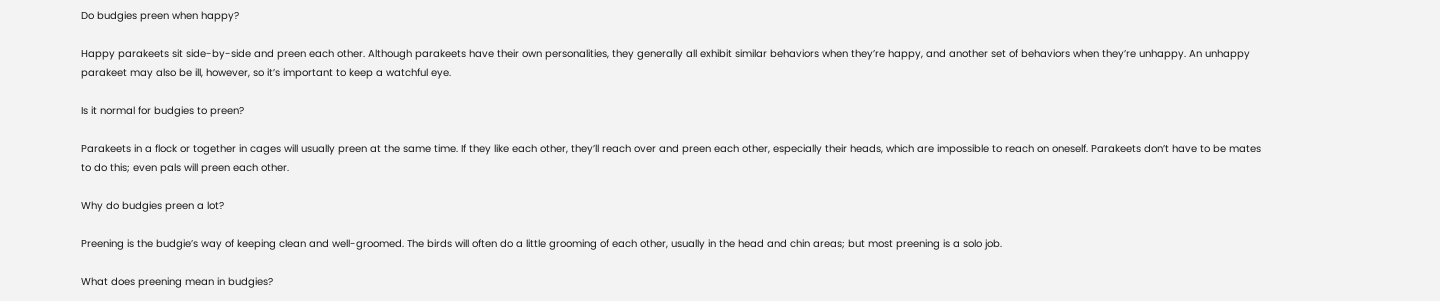Do budgies preen when happy?

Happy parakeets sit side-by-side and preen each other. Although parakeets have their own personalities, they generally all exhibit similar behaviors when they’re happy, and another set of behaviors when they’re unhappy. An unhappy parakeet may also be ill, however, so it’s important to keep a watchful eye.

Is it normal for budgies to preen?

Parakeets in a flock or together in cages will usually preen at the same time. If they like each other, they’ll reach over and preen each other, especially their heads, which are impossible to reach on oneself. Parakeets don’t have to be mates to do this; even pals will preen each other.

Why do budgies preen a lot?

Preening is the budgie’s way of keeping clean and well-groomed. The birds will often do a little grooming of each other, usually in the head and chin areas; but most preening is a solo job.

What does preening mean in budgies?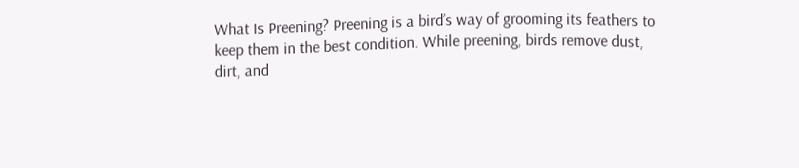What Is Preening? Preening is a bird’s way of grooming its feathers to keep them in the best condition. While preening, birds remove dust, dirt, and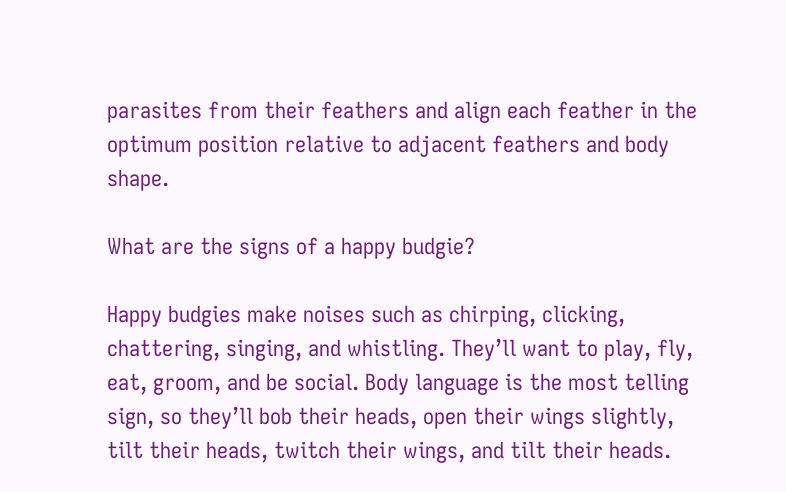parasites from their feathers and align each feather in the optimum position relative to adjacent feathers and body shape.

What are the signs of a happy budgie?

Happy budgies make noises such as chirping, clicking, chattering, singing, and whistling. They’ll want to play, fly, eat, groom, and be social. Body language is the most telling sign, so they’ll bob their heads, open their wings slightly, tilt their heads, twitch their wings, and tilt their heads.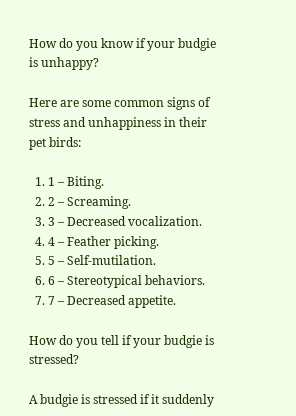How do you know if your budgie is unhappy?

Here are some common signs of stress and unhappiness in their pet birds:

  1. 1 – Biting.
  2. 2 – Screaming.
  3. 3 – Decreased vocalization.
  4. 4 – Feather picking.
  5. 5 – Self-mutilation.
  6. 6 – Stereotypical behaviors.
  7. 7 – Decreased appetite.

How do you tell if your budgie is stressed?

A budgie is stressed if it suddenly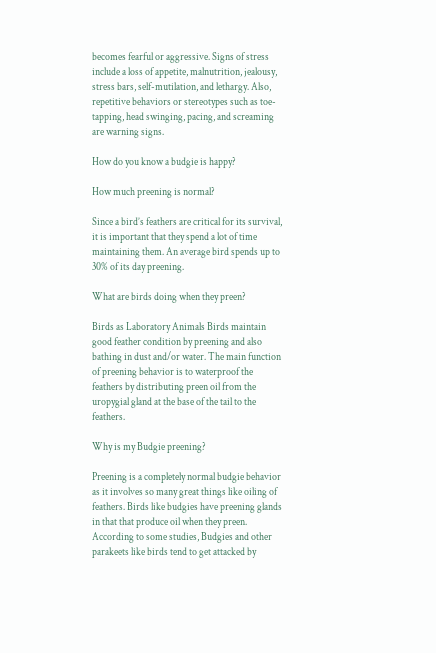becomes fearful or aggressive. Signs of stress include a loss of appetite, malnutrition, jealousy, stress bars, self-mutilation, and lethargy. Also, repetitive behaviors or stereotypes such as toe-tapping, head swinging, pacing, and screaming are warning signs.

How do you know a budgie is happy?

How much preening is normal?

Since a bird’s feathers are critical for its survival, it is important that they spend a lot of time maintaining them. An average bird spends up to 30% of its day preening.

What are birds doing when they preen?

Birds as Laboratory Animals Birds maintain good feather condition by preening and also bathing in dust and/or water. The main function of preening behavior is to waterproof the feathers by distributing preen oil from the uropygial gland at the base of the tail to the feathers.

Why is my Budgie preening?

Preening is a completely normal budgie behavior as it involves so many great things like oiling of feathers. Birds like budgies have preening glands in that that produce oil when they preen. According to some studies, Budgies and other parakeets like birds tend to get attacked by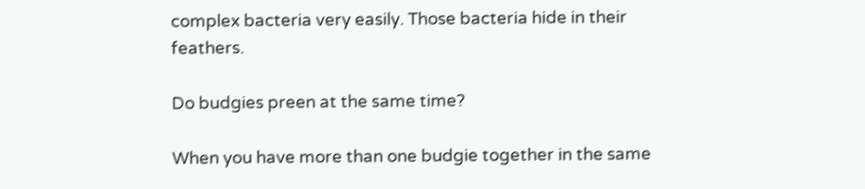complex bacteria very easily. Those bacteria hide in their feathers.

Do budgies preen at the same time?

When you have more than one budgie together in the same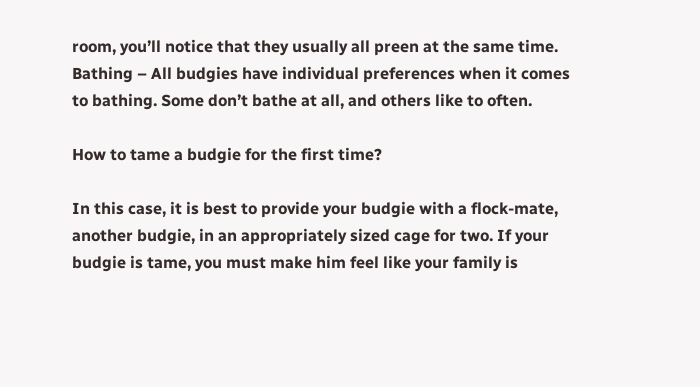room, you’ll notice that they usually all preen at the same time. Bathing – All budgies have individual preferences when it comes to bathing. Some don’t bathe at all, and others like to often.

How to tame a budgie for the first time?

In this case, it is best to provide your budgie with a flock-mate, another budgie, in an appropriately sized cage for two. If your budgie is tame, you must make him feel like your family is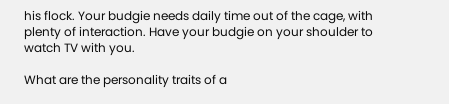his flock. Your budgie needs daily time out of the cage, with plenty of interaction. Have your budgie on your shoulder to watch TV with you.

What are the personality traits of a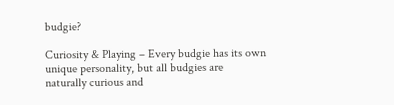budgie?

Curiosity & Playing – Every budgie has its own unique personality, but all budgies are naturally curious and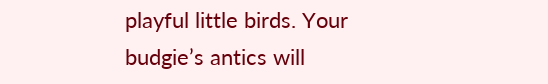playful little birds. Your budgie’s antics will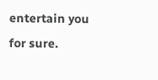entertain you for sure.